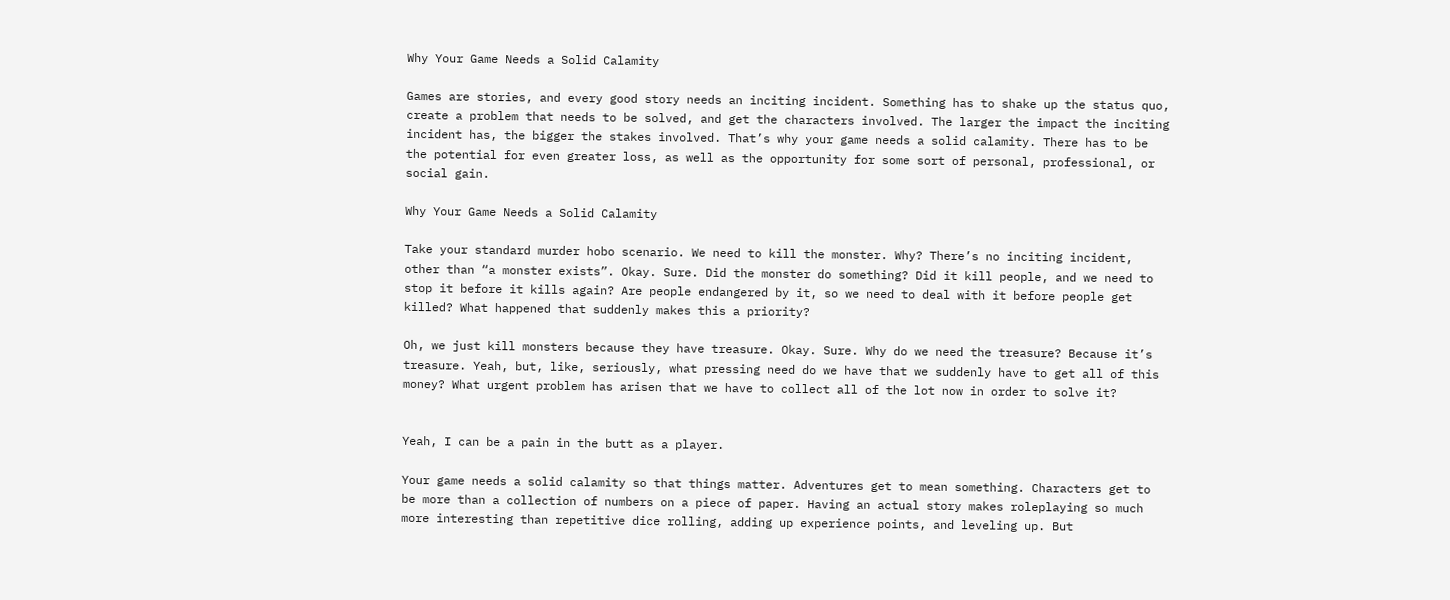Why Your Game Needs a Solid Calamity

Games are stories, and every good story needs an inciting incident. Something has to shake up the status quo, create a problem that needs to be solved, and get the characters involved. The larger the impact the inciting incident has, the bigger the stakes involved. That’s why your game needs a solid calamity. There has to be the potential for even greater loss, as well as the opportunity for some sort of personal, professional, or social gain.

Why Your Game Needs a Solid Calamity

Take your standard murder hobo scenario. We need to kill the monster. Why? There’s no inciting incident, other than “a monster exists”. Okay. Sure. Did the monster do something? Did it kill people, and we need to stop it before it kills again? Are people endangered by it, so we need to deal with it before people get killed? What happened that suddenly makes this a priority?

Oh, we just kill monsters because they have treasure. Okay. Sure. Why do we need the treasure? Because it’s treasure. Yeah, but, like, seriously, what pressing need do we have that we suddenly have to get all of this money? What urgent problem has arisen that we have to collect all of the lot now in order to solve it?


Yeah, I can be a pain in the butt as a player.

Your game needs a solid calamity so that things matter. Adventures get to mean something. Characters get to be more than a collection of numbers on a piece of paper. Having an actual story makes roleplaying so much more interesting than repetitive dice rolling, adding up experience points, and leveling up. But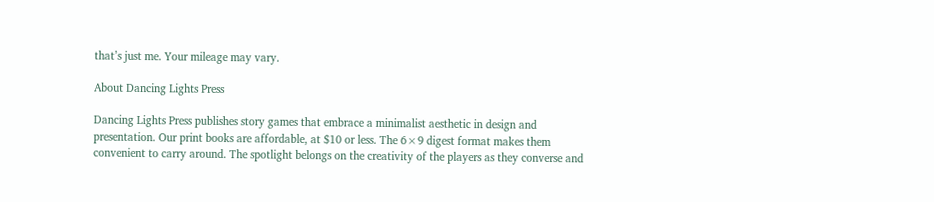that’s just me. Your mileage may vary.

About Dancing Lights Press

Dancing Lights Press publishes story games that embrace a minimalist aesthetic in design and presentation. Our print books are affordable, at $10 or less. The 6×9 digest format makes them convenient to carry around. The spotlight belongs on the creativity of the players as they converse and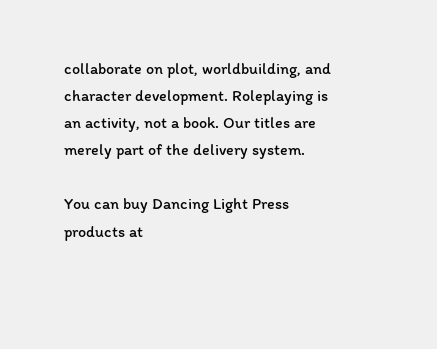collaborate on plot, worldbuilding, and character development. Roleplaying is an activity, not a book. Our titles are merely part of the delivery system.

You can buy Dancing Light Press products at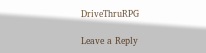DriveThruRPG

Leave a Reply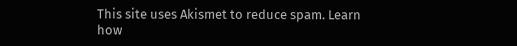This site uses Akismet to reduce spam. Learn how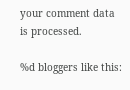your comment data is processed.

%d bloggers like this: